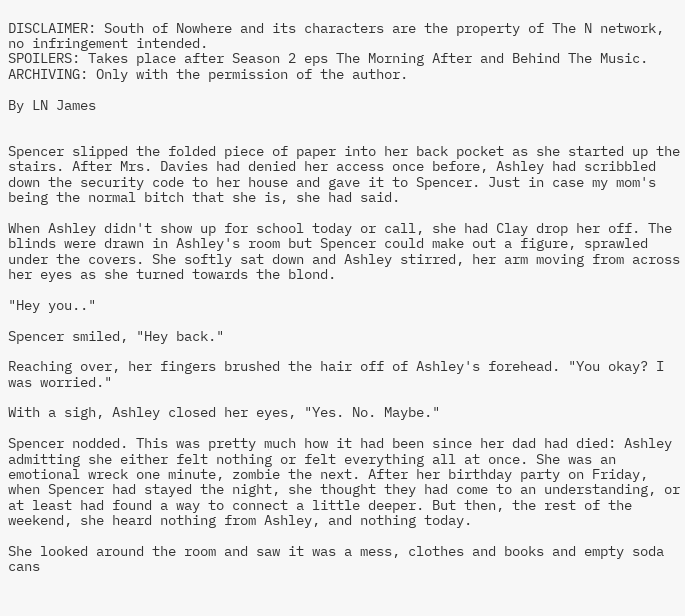DISCLAIMER: South of Nowhere and its characters are the property of The N network, no infringement intended.
SPOILERS: Takes place after Season 2 eps The Morning After and Behind The Music.
ARCHIVING: Only with the permission of the author.

By LN James


Spencer slipped the folded piece of paper into her back pocket as she started up the stairs. After Mrs. Davies had denied her access once before, Ashley had scribbled down the security code to her house and gave it to Spencer. Just in case my mom's being the normal bitch that she is, she had said.

When Ashley didn't show up for school today or call, she had Clay drop her off. The blinds were drawn in Ashley's room but Spencer could make out a figure, sprawled under the covers. She softly sat down and Ashley stirred, her arm moving from across her eyes as she turned towards the blond.

"Hey you.."

Spencer smiled, "Hey back."

Reaching over, her fingers brushed the hair off of Ashley's forehead. "You okay? I was worried."

With a sigh, Ashley closed her eyes, "Yes. No. Maybe."

Spencer nodded. This was pretty much how it had been since her dad had died: Ashley admitting she either felt nothing or felt everything all at once. She was an emotional wreck one minute, zombie the next. After her birthday party on Friday, when Spencer had stayed the night, she thought they had come to an understanding, or at least had found a way to connect a little deeper. But then, the rest of the weekend, she heard nothing from Ashley, and nothing today.

She looked around the room and saw it was a mess, clothes and books and empty soda cans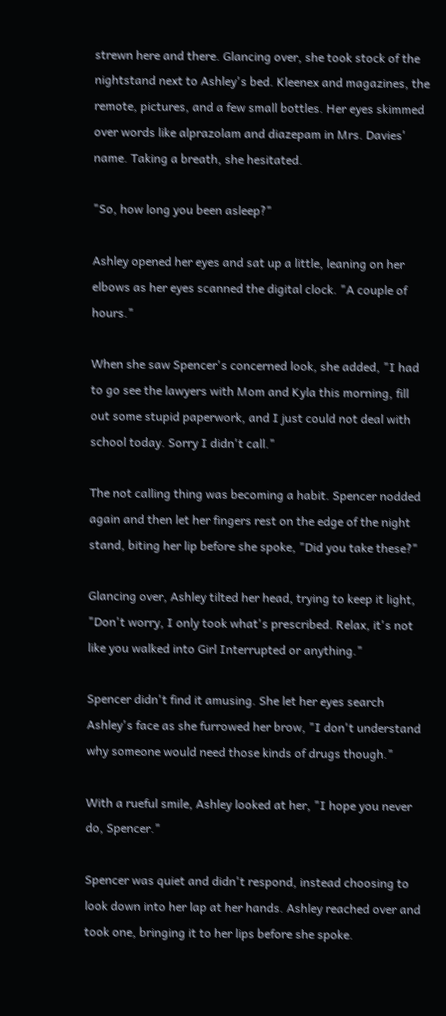strewn here and there. Glancing over, she took stock of the nightstand next to Ashley's bed. Kleenex and magazines, the remote, pictures, and a few small bottles. Her eyes skimmed over words like alprazolam and diazepam in Mrs. Davies' name. Taking a breath, she hesitated.

"So, how long you been asleep?"

Ashley opened her eyes and sat up a little, leaning on her elbows as her eyes scanned the digital clock. "A couple of hours."

When she saw Spencer's concerned look, she added, "I had to go see the lawyers with Mom and Kyla this morning, fill out some stupid paperwork, and I just could not deal with school today. Sorry I didn't call."

The not calling thing was becoming a habit. Spencer nodded again and then let her fingers rest on the edge of the night stand, biting her lip before she spoke, "Did you take these?"

Glancing over, Ashley tilted her head, trying to keep it light, "Don't worry, I only took what's prescribed. Relax, it's not like you walked into Girl Interrupted or anything."

Spencer didn't find it amusing. She let her eyes search Ashley's face as she furrowed her brow, "I don't understand why someone would need those kinds of drugs though."

With a rueful smile, Ashley looked at her, "I hope you never do, Spencer."

Spencer was quiet and didn't respond, instead choosing to look down into her lap at her hands. Ashley reached over and took one, bringing it to her lips before she spoke.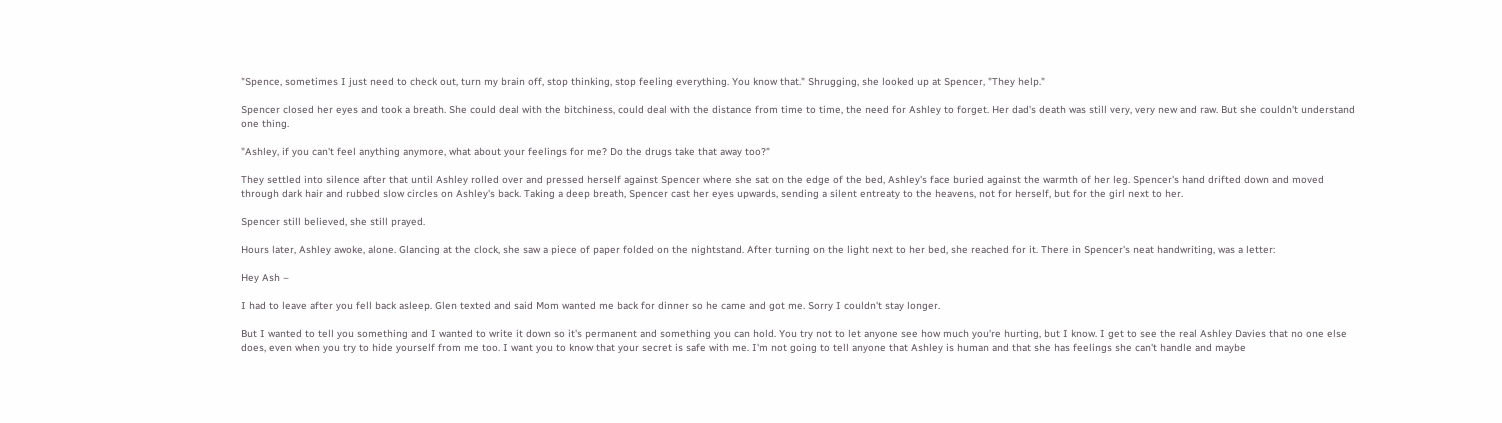"Spence, sometimes I just need to check out, turn my brain off, stop thinking, stop feeling everything. You know that." Shrugging, she looked up at Spencer, "They help."

Spencer closed her eyes and took a breath. She could deal with the bitchiness, could deal with the distance from time to time, the need for Ashley to forget. Her dad's death was still very, very new and raw. But she couldn't understand one thing.

"Ashley, if you can't feel anything anymore, what about your feelings for me? Do the drugs take that away too?"

They settled into silence after that until Ashley rolled over and pressed herself against Spencer where she sat on the edge of the bed, Ashley's face buried against the warmth of her leg. Spencer's hand drifted down and moved through dark hair and rubbed slow circles on Ashley's back. Taking a deep breath, Spencer cast her eyes upwards, sending a silent entreaty to the heavens, not for herself, but for the girl next to her.

Spencer still believed, she still prayed.

Hours later, Ashley awoke, alone. Glancing at the clock, she saw a piece of paper folded on the nightstand. After turning on the light next to her bed, she reached for it. There in Spencer's neat handwriting, was a letter:

Hey Ash –

I had to leave after you fell back asleep. Glen texted and said Mom wanted me back for dinner so he came and got me. Sorry I couldn't stay longer.

But I wanted to tell you something and I wanted to write it down so it's permanent and something you can hold. You try not to let anyone see how much you're hurting, but I know. I get to see the real Ashley Davies that no one else does, even when you try to hide yourself from me too. I want you to know that your secret is safe with me. I'm not going to tell anyone that Ashley is human and that she has feelings she can't handle and maybe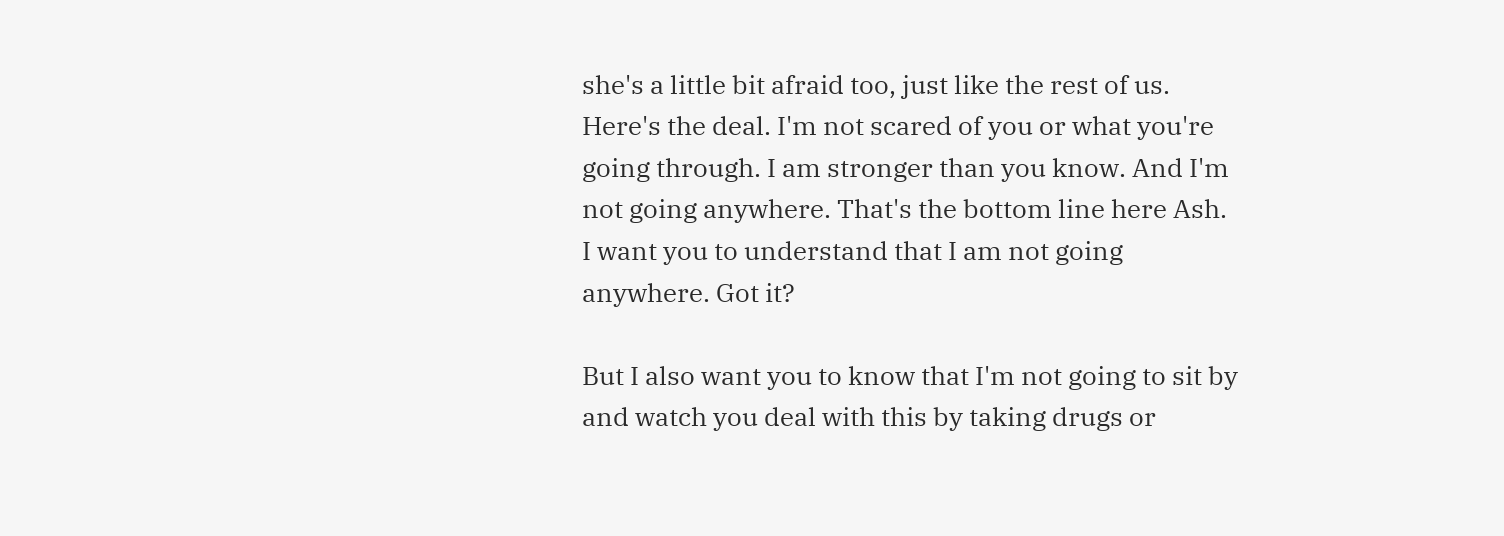she's a little bit afraid too, just like the rest of us. Here's the deal. I'm not scared of you or what you're going through. I am stronger than you know. And I'm not going anywhere. That's the bottom line here Ash. I want you to understand that I am not going anywhere. Got it?

But I also want you to know that I'm not going to sit by and watch you deal with this by taking drugs or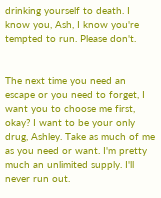drinking yourself to death. I know you, Ash, I know you're tempted to run. Please don't.


The next time you need an escape or you need to forget, I want you to choose me first, okay? I want to be your only drug, Ashley. Take as much of me as you need or want. I'm pretty much an unlimited supply. I'll never run out.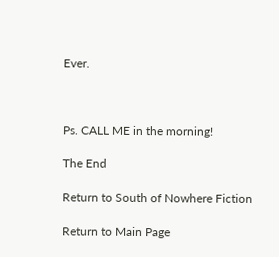Ever.



Ps. CALL ME in the morning!

The End

Return to South of Nowhere Fiction

Return to Main Page